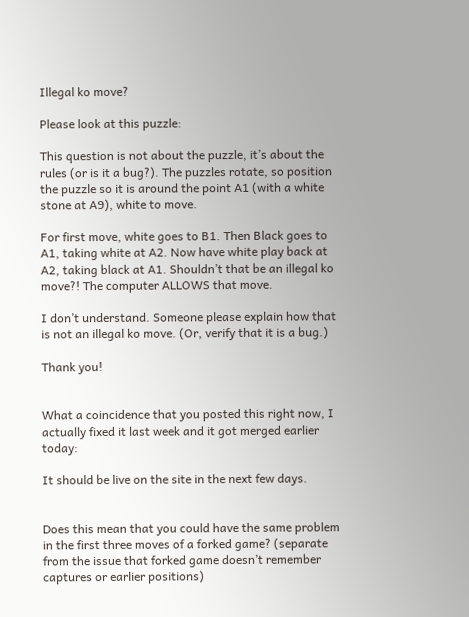Illegal ko move?

Please look at this puzzle:

This question is not about the puzzle, it’s about the rules (or is it a bug?). The puzzles rotate, so position the puzzle so it is around the point A1 (with a white stone at A9), white to move.

For first move, white goes to B1. Then Black goes to A1, taking white at A2. Now have white play back at A2, taking black at A1. Shouldn’t that be an illegal ko move?! The computer ALLOWS that move.

I don’t understand. Someone please explain how that is not an illegal ko move. (Or, verify that it is a bug.)

Thank you!


What a coincidence that you posted this right now, I actually fixed it last week and it got merged earlier today:

It should be live on the site in the next few days.


Does this mean that you could have the same problem in the first three moves of a forked game? (separate from the issue that forked game doesn’t remember captures or earlier positions)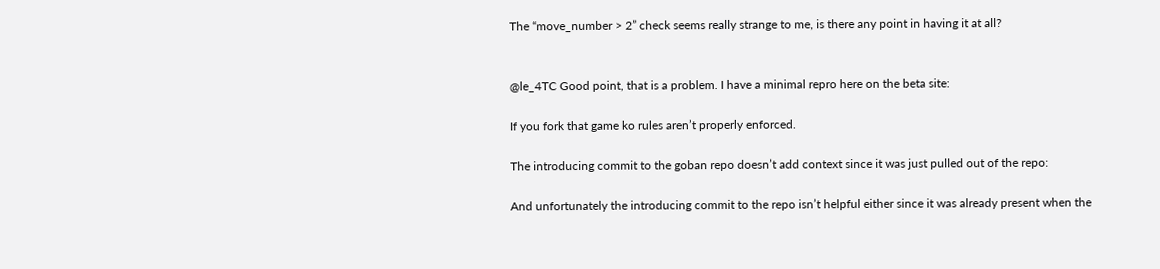The “move_number > 2” check seems really strange to me, is there any point in having it at all?


@le_4TC Good point, that is a problem. I have a minimal repro here on the beta site:

If you fork that game ko rules aren’t properly enforced.

The introducing commit to the goban repo doesn’t add context since it was just pulled out of the repo:

And unfortunately the introducing commit to the repo isn’t helpful either since it was already present when the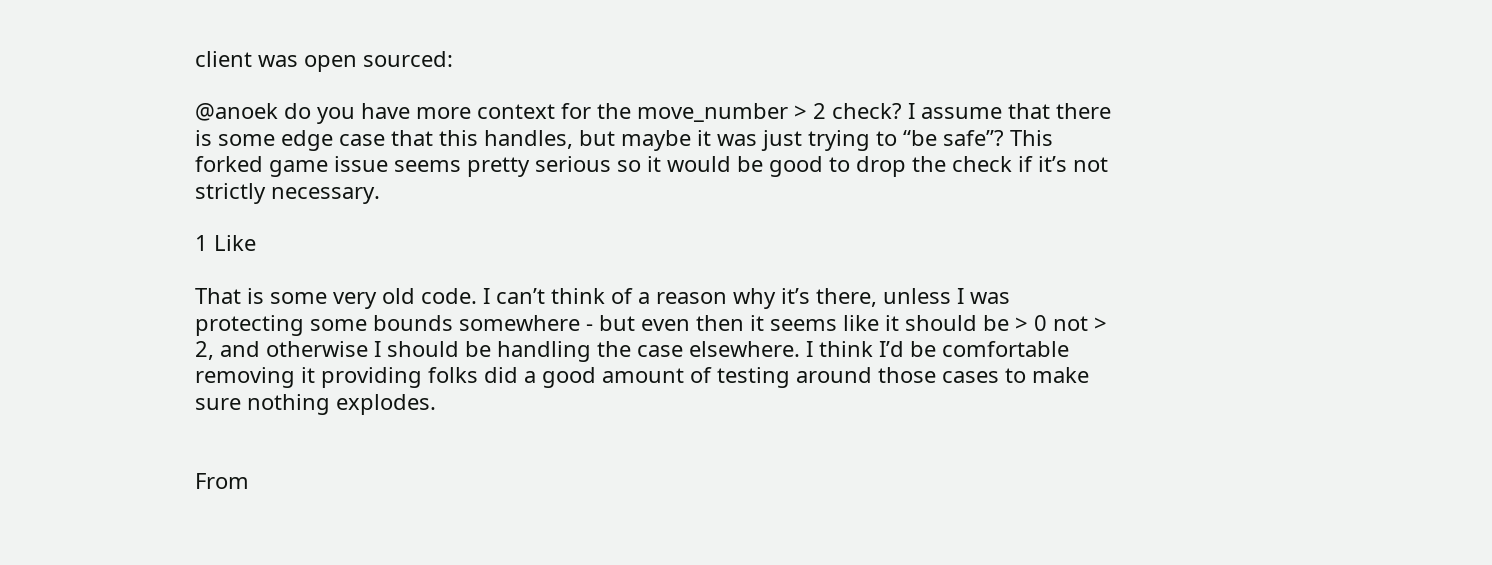client was open sourced:

@anoek do you have more context for the move_number > 2 check? I assume that there is some edge case that this handles, but maybe it was just trying to “be safe”? This forked game issue seems pretty serious so it would be good to drop the check if it’s not strictly necessary.

1 Like

That is some very old code. I can’t think of a reason why it’s there, unless I was protecting some bounds somewhere - but even then it seems like it should be > 0 not > 2, and otherwise I should be handling the case elsewhere. I think I’d be comfortable removing it providing folks did a good amount of testing around those cases to make sure nothing explodes.


From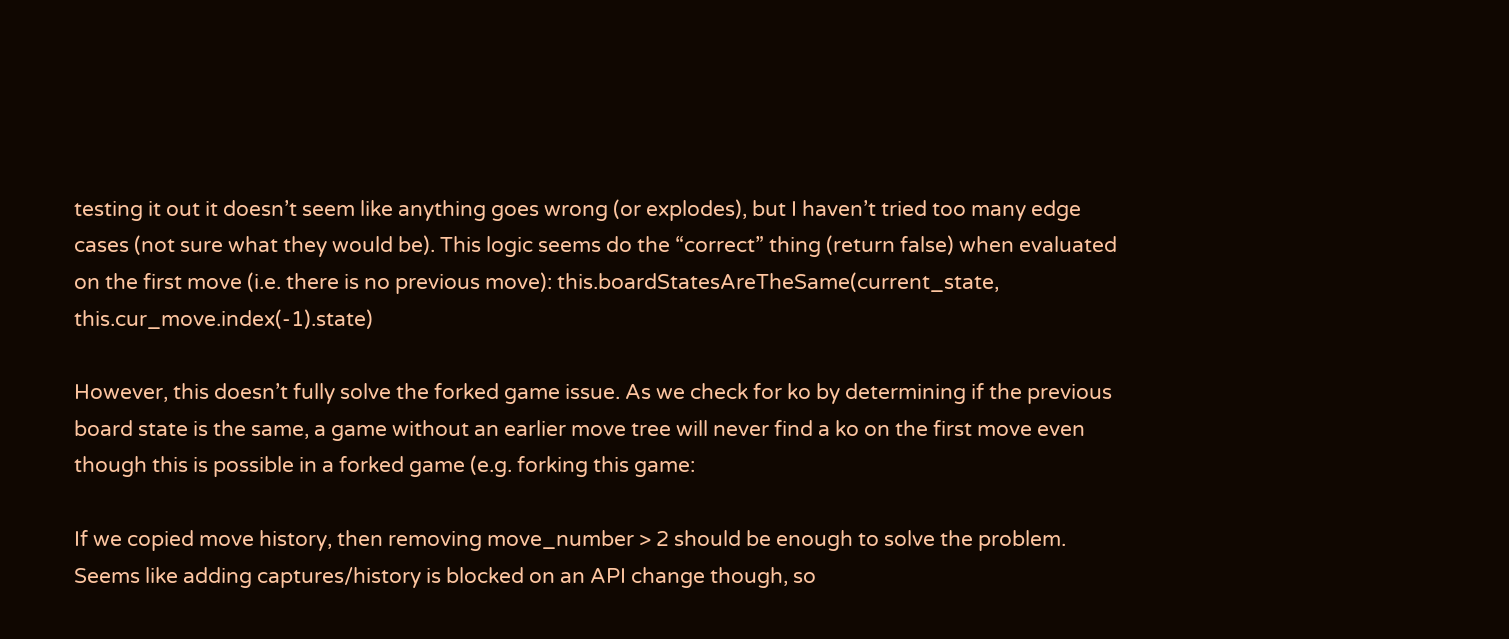testing it out it doesn’t seem like anything goes wrong (or explodes), but I haven’t tried too many edge cases (not sure what they would be). This logic seems do the “correct” thing (return false) when evaluated on the first move (i.e. there is no previous move): this.boardStatesAreTheSame(current_state, this.cur_move.index(-1).state)

However, this doesn’t fully solve the forked game issue. As we check for ko by determining if the previous board state is the same, a game without an earlier move tree will never find a ko on the first move even though this is possible in a forked game (e.g. forking this game:

If we copied move history, then removing move_number > 2 should be enough to solve the problem. Seems like adding captures/history is blocked on an API change though, so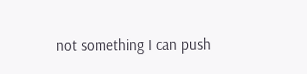not something I can push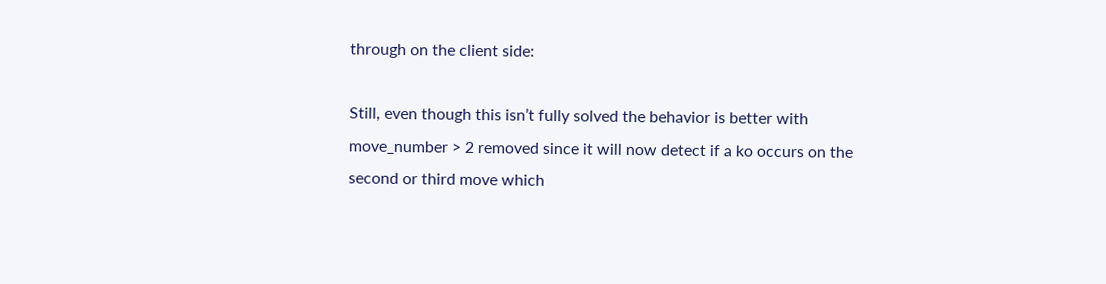through on the client side:

Still, even though this isn’t fully solved the behavior is better with move_number > 2 removed since it will now detect if a ko occurs on the second or third move which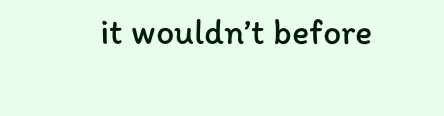it wouldn’t before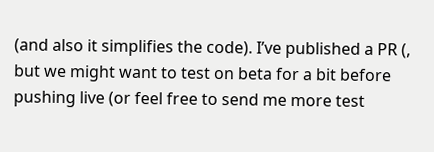(and also it simplifies the code). I’ve published a PR (, but we might want to test on beta for a bit before pushing live (or feel free to send me more test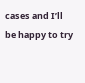cases and I’ll be happy to try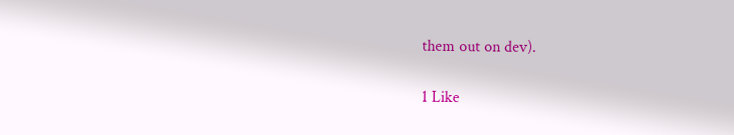them out on dev).

1 Like